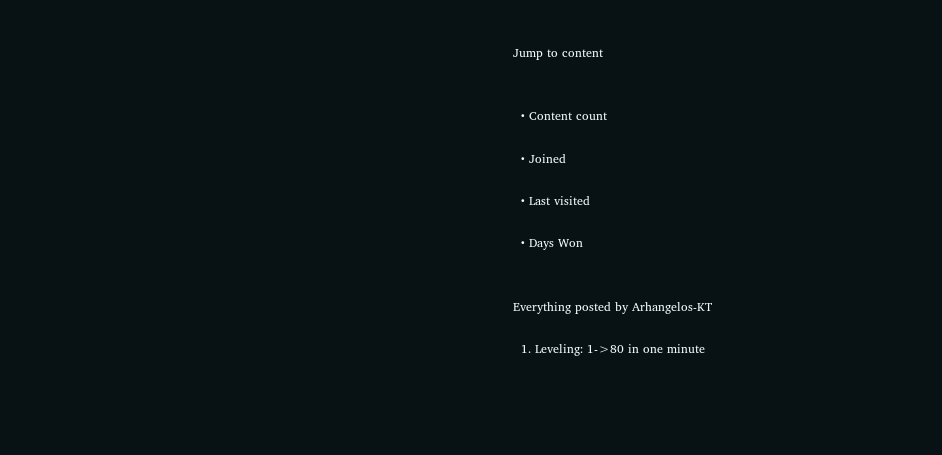Jump to content


  • Content count

  • Joined

  • Last visited

  • Days Won


Everything posted by Arhangelos-KT

  1. Leveling: 1->80 in one minute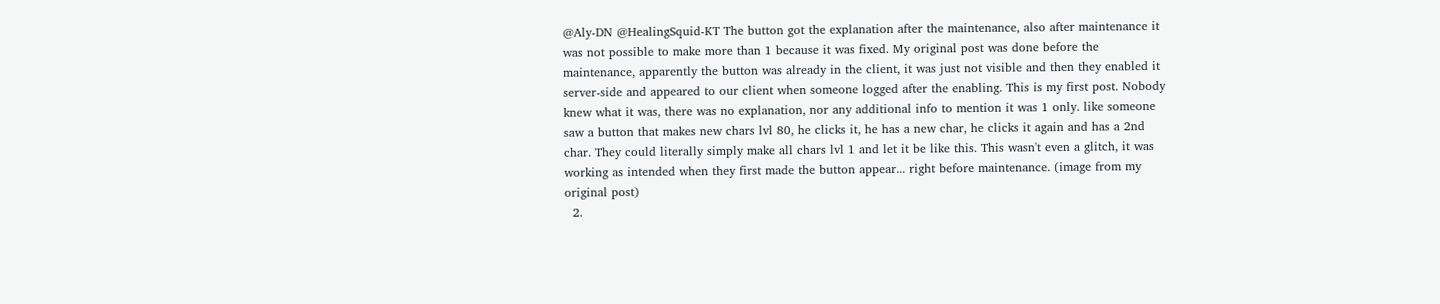@Aly-DN @HealingSquid-KT The button got the explanation after the maintenance, also after maintenance it was not possible to make more than 1 because it was fixed. My original post was done before the maintenance, apparently the button was already in the client, it was just not visible and then they enabled it server-side and appeared to our client when someone logged after the enabling. This is my first post. Nobody knew what it was, there was no explanation, nor any additional info to mention it was 1 only. like someone saw a button that makes new chars lvl 80, he clicks it, he has a new char, he clicks it again and has a 2nd char. They could literally simply make all chars lvl 1 and let it be like this. This wasn't even a glitch, it was working as intended when they first made the button appear... right before maintenance. (image from my original post)
  2.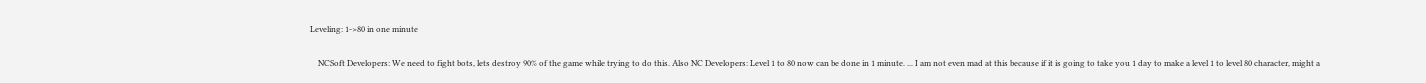Leveling: 1->80 in one minute

    NCSoft Developers: We need to fight bots, lets destroy 90% of the game while trying to do this. Also NC Developers: Level 1 to 80 now can be done in 1 minute. ... I am not even mad at this because if it is going to take you 1 day to make a level 1 to level 80 character, might a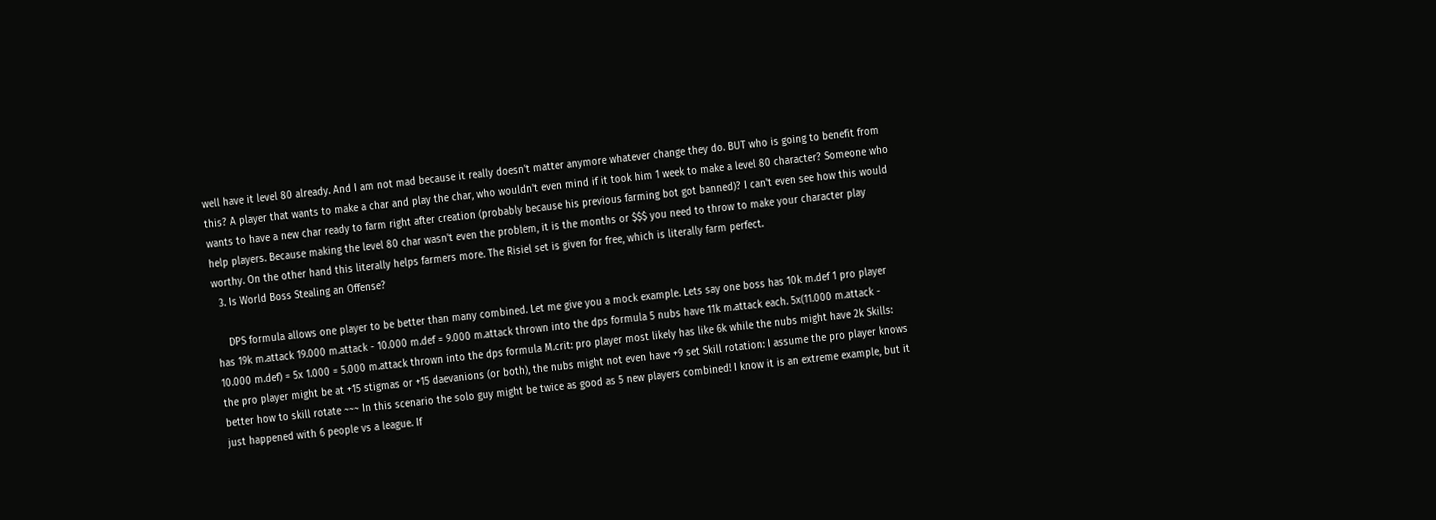well have it level 80 already. And I am not mad because it really doesn't matter anymore whatever change they do. BUT who is going to benefit from this? A player that wants to make a char and play the char, who wouldn't even mind if it took him 1 week to make a level 80 character? Someone who wants to have a new char ready to farm right after creation (probably because his previous farming bot got banned)? I can't even see how this would help players. Because making the level 80 char wasn't even the problem, it is the months or $$$ you need to throw to make your character play worthy. On the other hand this literally helps farmers more. The Risiel set is given for free, which is literally farm perfect.
  3. Is World Boss Stealing an Offense?

    DPS formula allows one player to be better than many combined. Let me give you a mock example. Lets say one boss has 10k m.def 1 pro player has 19k m.attack 19.000 m.attack - 10.000 m.def = 9.000 m.attack thrown into the dps formula 5 nubs have 11k m.attack each. 5x(11.000 m.attack - 10.000 m.def) = 5x 1.000 = 5.000 m.attack thrown into the dps formula M.crit: pro player most likely has like 6k while the nubs might have 2k Skills: the pro player might be at +15 stigmas or +15 daevanions (or both), the nubs might not even have +9 set Skill rotation: I assume the pro player knows better how to skill rotate ~~~ In this scenario the solo guy might be twice as good as 5 new players combined! I know it is an extreme example, but it just happened with 6 people vs a league. If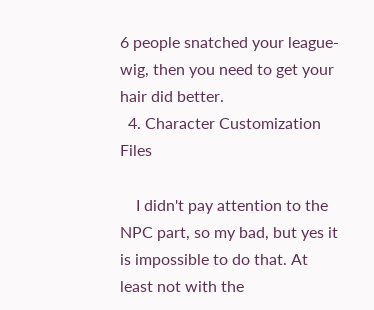6 people snatched your league-wig, then you need to get your hair did better.
  4. Character Customization Files

    I didn't pay attention to the NPC part, so my bad, but yes it is impossible to do that. At least not with the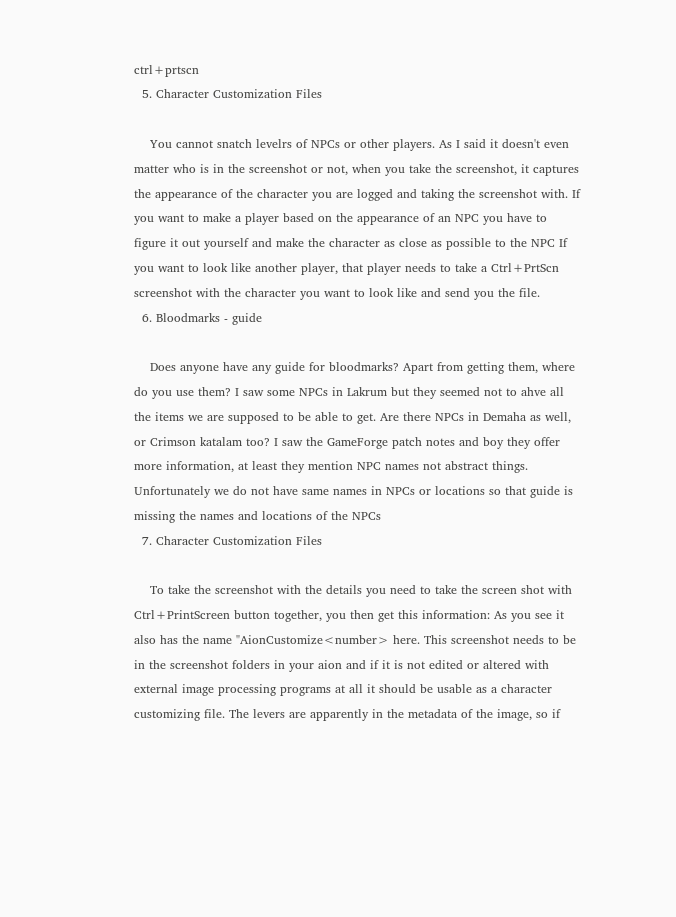ctrl+prtscn
  5. Character Customization Files

    You cannot snatch levelrs of NPCs or other players. As I said it doesn't even matter who is in the screenshot or not, when you take the screenshot, it captures the appearance of the character you are logged and taking the screenshot with. If you want to make a player based on the appearance of an NPC you have to figure it out yourself and make the character as close as possible to the NPC If you want to look like another player, that player needs to take a Ctrl+PrtScn screenshot with the character you want to look like and send you the file.
  6. Bloodmarks - guide

    Does anyone have any guide for bloodmarks? Apart from getting them, where do you use them? I saw some NPCs in Lakrum but they seemed not to ahve all the items we are supposed to be able to get. Are there NPCs in Demaha as well, or Crimson katalam too? I saw the GameForge patch notes and boy they offer more information, at least they mention NPC names not abstract things. Unfortunately we do not have same names in NPCs or locations so that guide is missing the names and locations of the NPCs
  7. Character Customization Files

    To take the screenshot with the details you need to take the screen shot with Ctrl+PrintScreen button together, you then get this information: As you see it also has the name "AionCustomize<number> here. This screenshot needs to be in the screenshot folders in your aion and if it is not edited or altered with external image processing programs at all it should be usable as a character customizing file. The levers are apparently in the metadata of the image, so if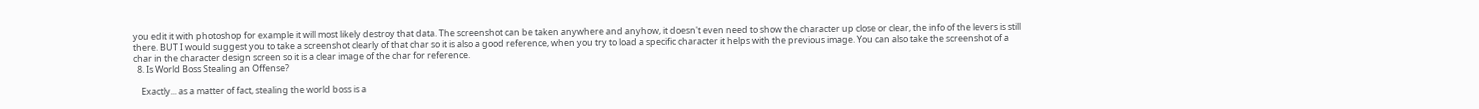you edit it with photoshop for example it will most likely destroy that data. The screenshot can be taken anywhere and anyhow, it doesn't even need to show the character up close or clear, the info of the levers is still there. BUT I would suggest you to take a screenshot clearly of that char so it is also a good reference, when you try to load a specific character it helps with the previous image. You can also take the screenshot of a char in the character design screen so it is a clear image of the char for reference.
  8. Is World Boss Stealing an Offense?

    Exactly... as a matter of fact, stealing the world boss is a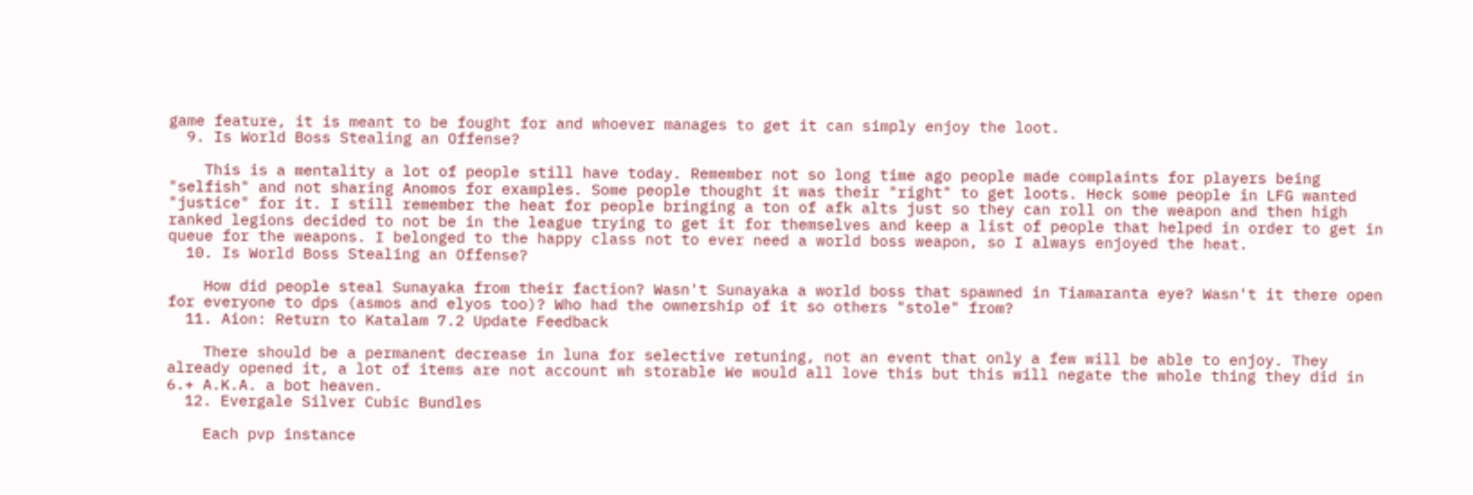game feature, it is meant to be fought for and whoever manages to get it can simply enjoy the loot.
  9. Is World Boss Stealing an Offense?

    This is a mentality a lot of people still have today. Remember not so long time ago people made complaints for players being "selfish" and not sharing Anomos for examples. Some people thought it was their "right" to get loots. Heck some people in LFG wanted "justice" for it. I still remember the heat for people bringing a ton of afk alts just so they can roll on the weapon and then high ranked legions decided to not be in the league trying to get it for themselves and keep a list of people that helped in order to get in queue for the weapons. I belonged to the happy class not to ever need a world boss weapon, so I always enjoyed the heat.
  10. Is World Boss Stealing an Offense?

    How did people steal Sunayaka from their faction? Wasn't Sunayaka a world boss that spawned in Tiamaranta eye? Wasn't it there open for everyone to dps (asmos and elyos too)? Who had the ownership of it so others "stole" from?
  11. Aion: Return to Katalam 7.2 Update Feedback

    There should be a permanent decrease in luna for selective retuning, not an event that only a few will be able to enjoy. They already opened it, a lot of items are not account wh storable We would all love this but this will negate the whole thing they did in 6.+ A.K.A. a bot heaven.
  12. Evergale Silver Cubic Bundles

    Each pvp instance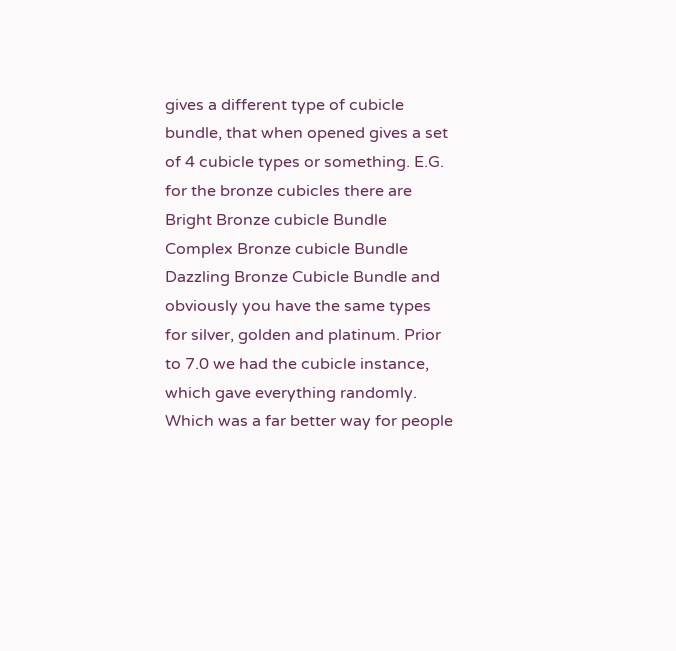gives a different type of cubicle bundle, that when opened gives a set of 4 cubicle types or something. E.G. for the bronze cubicles there are Bright Bronze cubicle Bundle Complex Bronze cubicle Bundle Dazzling Bronze Cubicle Bundle and obviously you have the same types for silver, golden and platinum. Prior to 7.0 we had the cubicle instance, which gave everything randomly. Which was a far better way for people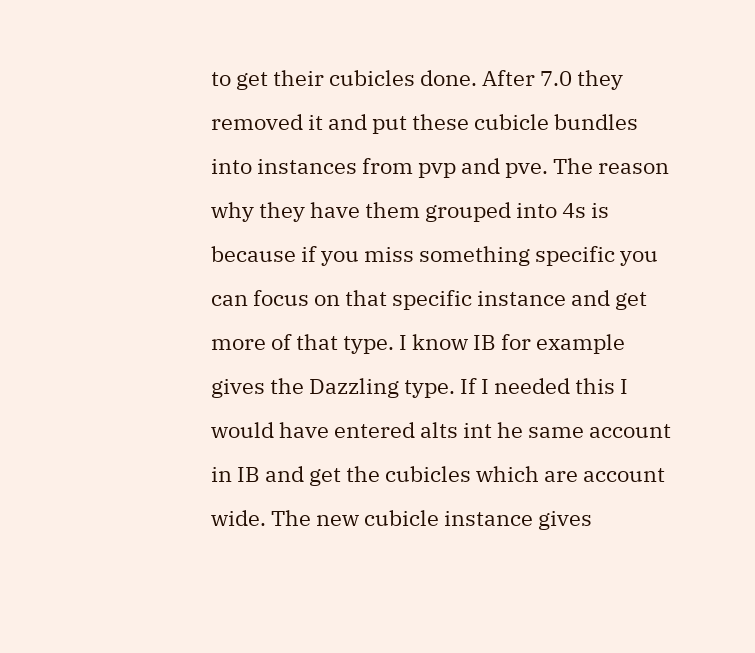to get their cubicles done. After 7.0 they removed it and put these cubicle bundles into instances from pvp and pve. The reason why they have them grouped into 4s is because if you miss something specific you can focus on that specific instance and get more of that type. I know IB for example gives the Dazzling type. If I needed this I would have entered alts int he same account in IB and get the cubicles which are account wide. The new cubicle instance gives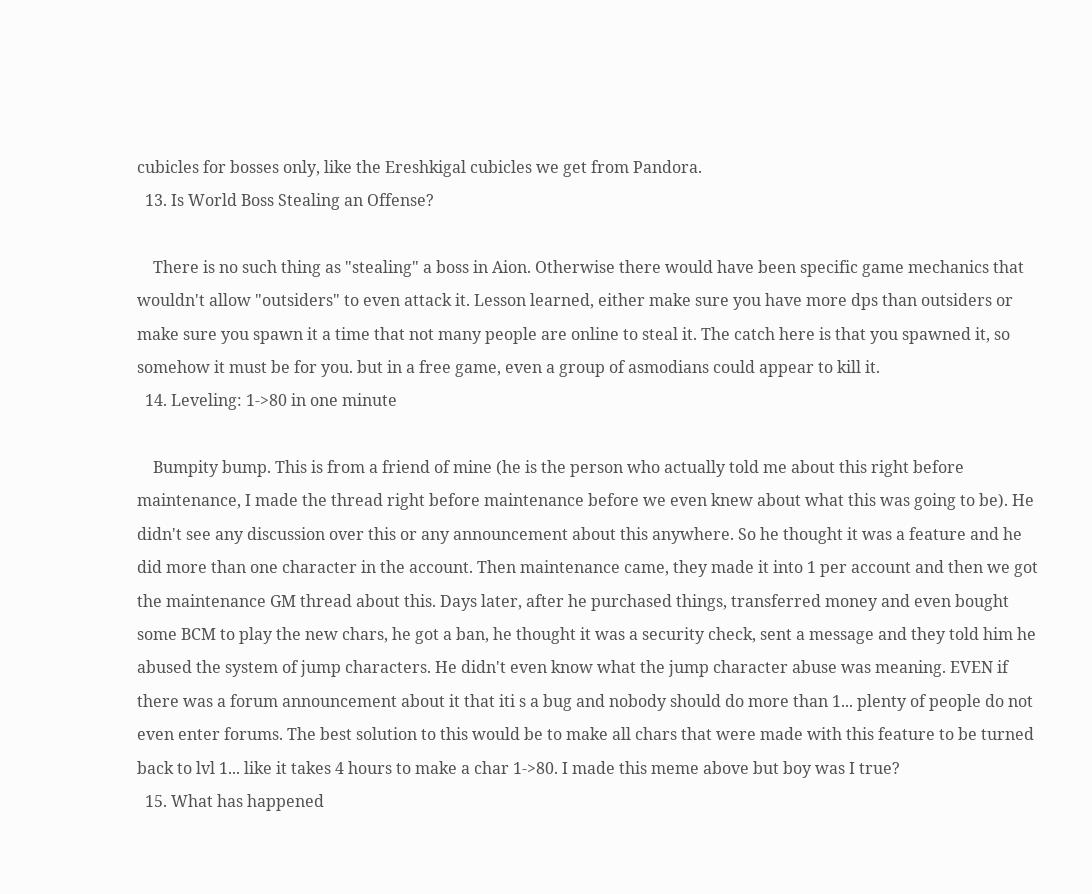cubicles for bosses only, like the Ereshkigal cubicles we get from Pandora.
  13. Is World Boss Stealing an Offense?

    There is no such thing as "stealing" a boss in Aion. Otherwise there would have been specific game mechanics that wouldn't allow "outsiders" to even attack it. Lesson learned, either make sure you have more dps than outsiders or make sure you spawn it a time that not many people are online to steal it. The catch here is that you spawned it, so somehow it must be for you. but in a free game, even a group of asmodians could appear to kill it.
  14. Leveling: 1->80 in one minute

    Bumpity bump. This is from a friend of mine (he is the person who actually told me about this right before maintenance, I made the thread right before maintenance before we even knew about what this was going to be). He didn't see any discussion over this or any announcement about this anywhere. So he thought it was a feature and he did more than one character in the account. Then maintenance came, they made it into 1 per account and then we got the maintenance GM thread about this. Days later, after he purchased things, transferred money and even bought some BCM to play the new chars, he got a ban, he thought it was a security check, sent a message and they told him he abused the system of jump characters. He didn't even know what the jump character abuse was meaning. EVEN if there was a forum announcement about it that iti s a bug and nobody should do more than 1... plenty of people do not even enter forums. The best solution to this would be to make all chars that were made with this feature to be turned back to lvl 1... like it takes 4 hours to make a char 1->80. I made this meme above but boy was I true?
  15. What has happened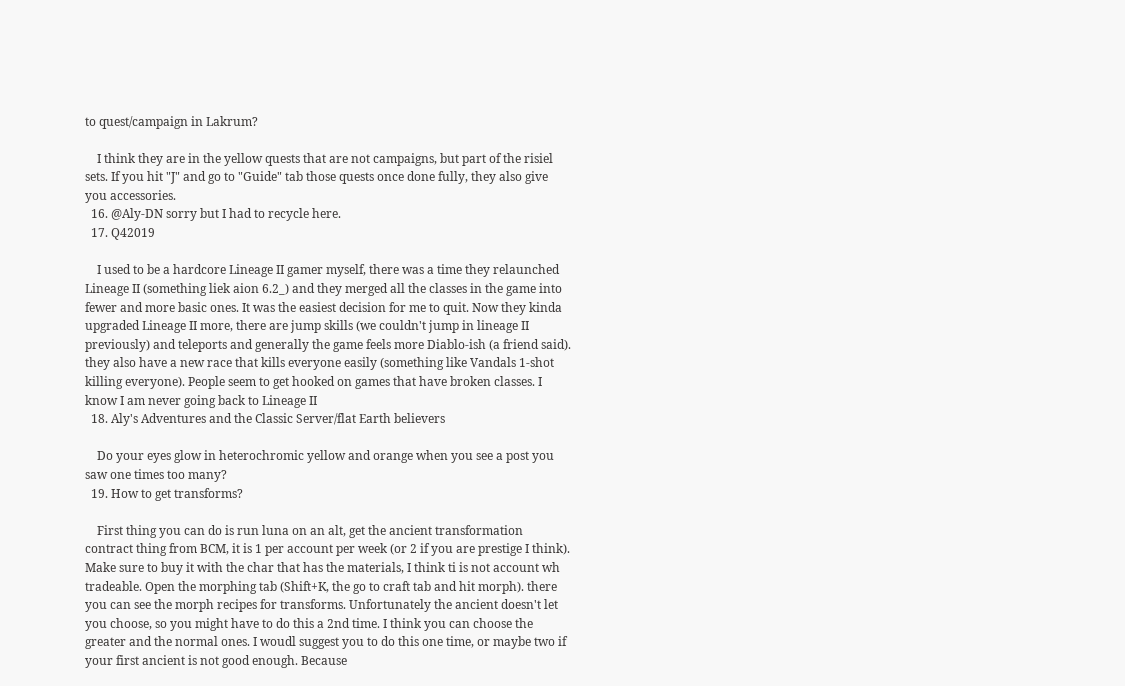to quest/campaign in Lakrum?

    I think they are in the yellow quests that are not campaigns, but part of the risiel sets. If you hit "J" and go to "Guide" tab those quests once done fully, they also give you accessories.
  16. @Aly-DN sorry but I had to recycle here.
  17. Q42019

    I used to be a hardcore Lineage II gamer myself, there was a time they relaunched Lineage II (something liek aion 6.2_) and they merged all the classes in the game into fewer and more basic ones. It was the easiest decision for me to quit. Now they kinda upgraded Lineage II more, there are jump skills (we couldn't jump in lineage II previously) and teleports and generally the game feels more Diablo-ish (a friend said). they also have a new race that kills everyone easily (something like Vandals 1-shot killing everyone). People seem to get hooked on games that have broken classes. I know I am never going back to Lineage II
  18. Aly's Adventures and the Classic Server/flat Earth believers

    Do your eyes glow in heterochromic yellow and orange when you see a post you saw one times too many?
  19. How to get transforms?

    First thing you can do is run luna on an alt, get the ancient transformation contract thing from BCM, it is 1 per account per week (or 2 if you are prestige I think). Make sure to buy it with the char that has the materials, I think ti is not account wh tradeable. Open the morphing tab (Shift+K, the go to craft tab and hit morph). there you can see the morph recipes for transforms. Unfortunately the ancient doesn't let you choose, so you might have to do this a 2nd time. I think you can choose the greater and the normal ones. I woudl suggest you to do this one time, or maybe two if your first ancient is not good enough. Because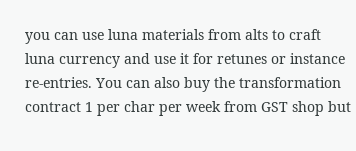you can use luna materials from alts to craft luna currency and use it for retunes or instance re-entries. You can also buy the transformation contract 1 per char per week from GST shop but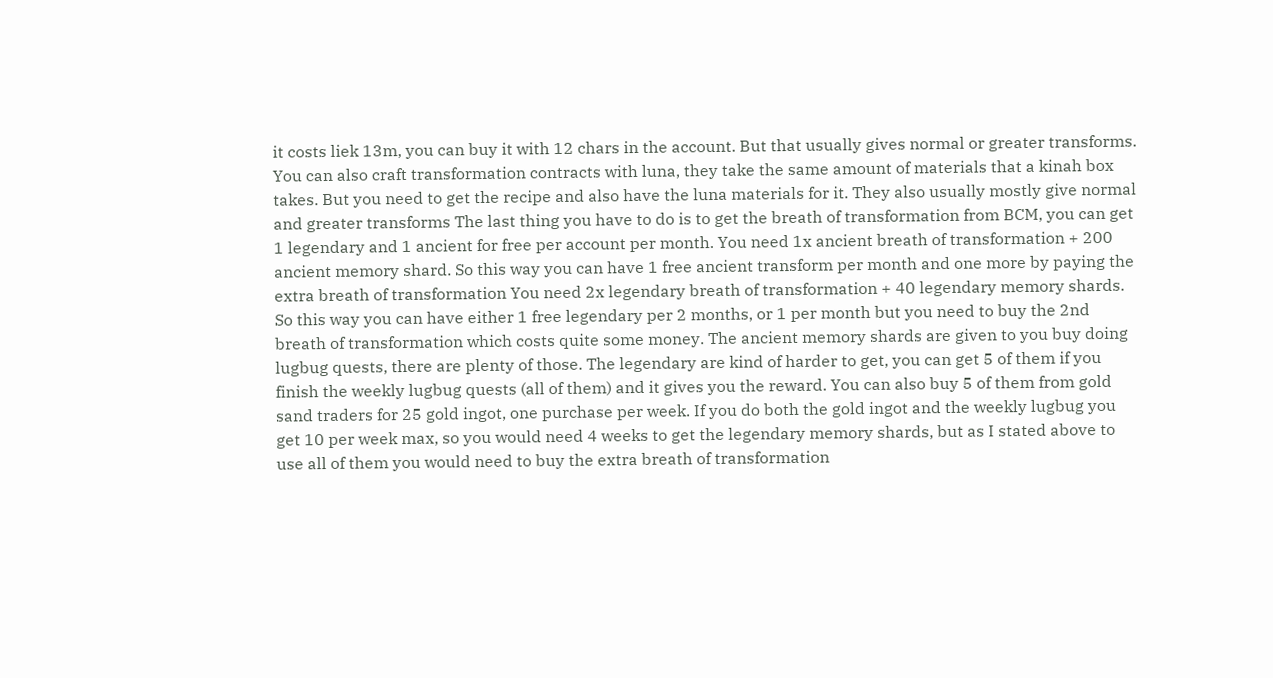it costs liek 13m, you can buy it with 12 chars in the account. But that usually gives normal or greater transforms. You can also craft transformation contracts with luna, they take the same amount of materials that a kinah box takes. But you need to get the recipe and also have the luna materials for it. They also usually mostly give normal and greater transforms The last thing you have to do is to get the breath of transformation from BCM, you can get 1 legendary and 1 ancient for free per account per month. You need 1x ancient breath of transformation + 200 ancient memory shard. So this way you can have 1 free ancient transform per month and one more by paying the extra breath of transformation You need 2x legendary breath of transformation + 40 legendary memory shards. So this way you can have either 1 free legendary per 2 months, or 1 per month but you need to buy the 2nd breath of transformation which costs quite some money. The ancient memory shards are given to you buy doing lugbug quests, there are plenty of those. The legendary are kind of harder to get, you can get 5 of them if you finish the weekly lugbug quests (all of them) and it gives you the reward. You can also buy 5 of them from gold sand traders for 25 gold ingot, one purchase per week. If you do both the gold ingot and the weekly lugbug you get 10 per week max, so you would need 4 weeks to get the legendary memory shards, but as I stated above to use all of them you would need to buy the extra breath of transformation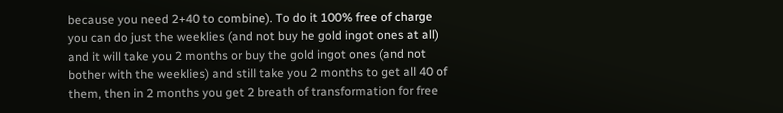because you need 2+40 to combine). To do it 100% free of charge you can do just the weeklies (and not buy he gold ingot ones at all) and it will take you 2 months or buy the gold ingot ones (and not bother with the weeklies) and still take you 2 months to get all 40 of them, then in 2 months you get 2 breath of transformation for free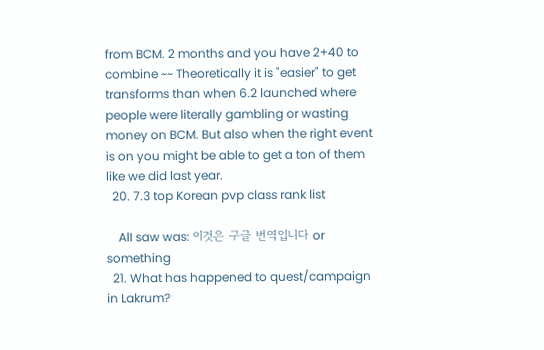from BCM. 2 months and you have 2+40 to combine ~~ Theoretically it is "easier" to get transforms than when 6.2 launched where people were literally gambling or wasting money on BCM. But also when the right event is on you might be able to get a ton of them like we did last year.
  20. 7.3 top Korean pvp class rank list

    AlI saw was: 이것은 구글 번역입니다 or something
  21. What has happened to quest/campaign in Lakrum?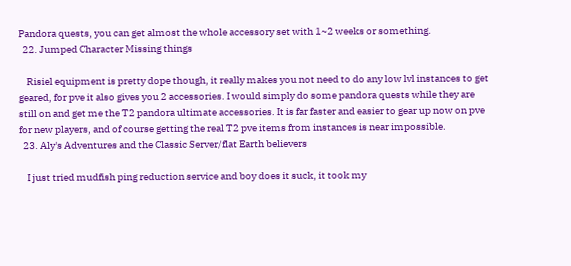Pandora quests, you can get almost the whole accessory set with 1~2 weeks or something.
  22. Jumped Character Missing things

    Risiel equipment is pretty dope though, it really makes you not need to do any low lvl instances to get geared, for pve it also gives you 2 accessories. I would simply do some pandora quests while they are still on and get me the T2 pandora ultimate accessories. It is far faster and easier to gear up now on pve for new players, and of course getting the real T2 pve items from instances is near impossible.
  23. Aly's Adventures and the Classic Server/flat Earth believers

    I just tried mudfish ping reduction service and boy does it suck, it took my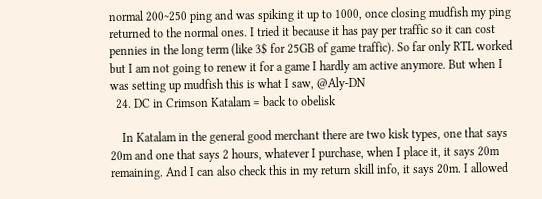normal 200~250 ping and was spiking it up to 1000, once closing mudfish my ping returned to the normal ones. I tried it because it has pay per traffic so it can cost pennies in the long term (like 3$ for 25GB of game traffic). So far only RTL worked but I am not going to renew it for a game I hardly am active anymore. But when I was setting up mudfish this is what I saw, @Aly-DN
  24. DC in Crimson Katalam = back to obelisk

    In Katalam in the general good merchant there are two kisk types, one that says 20m and one that says 2 hours, whatever I purchase, when I place it, it says 20m remaining. And I can also check this in my return skill info, it says 20m. I allowed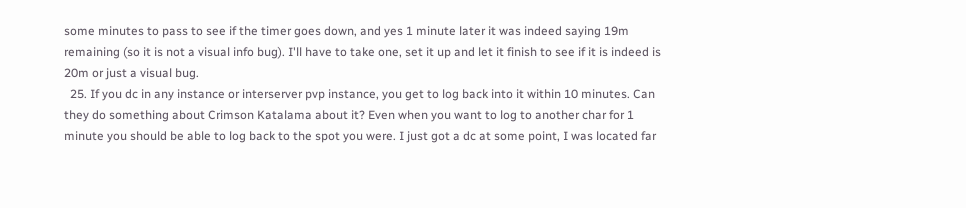some minutes to pass to see if the timer goes down, and yes 1 minute later it was indeed saying 19m remaining (so it is not a visual info bug). I'll have to take one, set it up and let it finish to see if it is indeed is 20m or just a visual bug.
  25. If you dc in any instance or interserver pvp instance, you get to log back into it within 10 minutes. Can they do something about Crimson Katalama about it? Even when you want to log to another char for 1 minute you should be able to log back to the spot you were. I just got a dc at some point, I was located far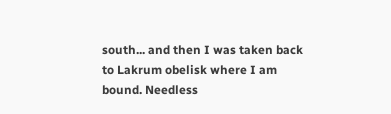south... and then I was taken back to Lakrum obelisk where I am bound. Needless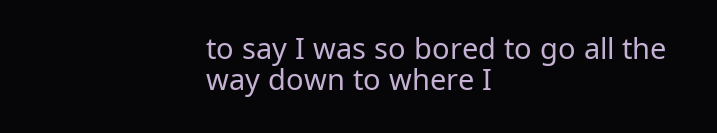to say I was so bored to go all the way down to where I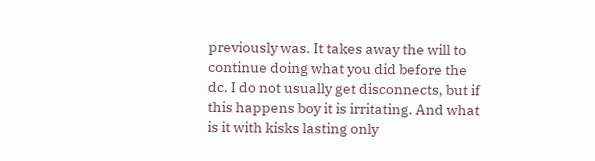previously was. It takes away the will to continue doing what you did before the dc. I do not usually get disconnects, but if this happens boy it is irritating. And what is it with kisks lasting only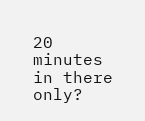20 minutes in there only?